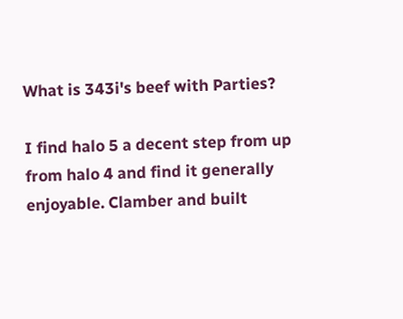What is 343i's beef with Parties?

I find halo 5 a decent step from up from halo 4 and find it generally enjoyable. Clamber and built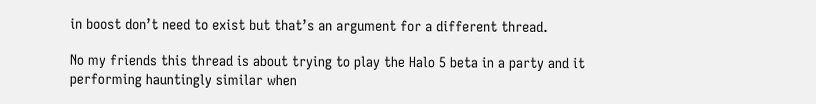in boost don’t need to exist but that’s an argument for a different thread.

No my friends this thread is about trying to play the Halo 5 beta in a party and it performing hauntingly similar when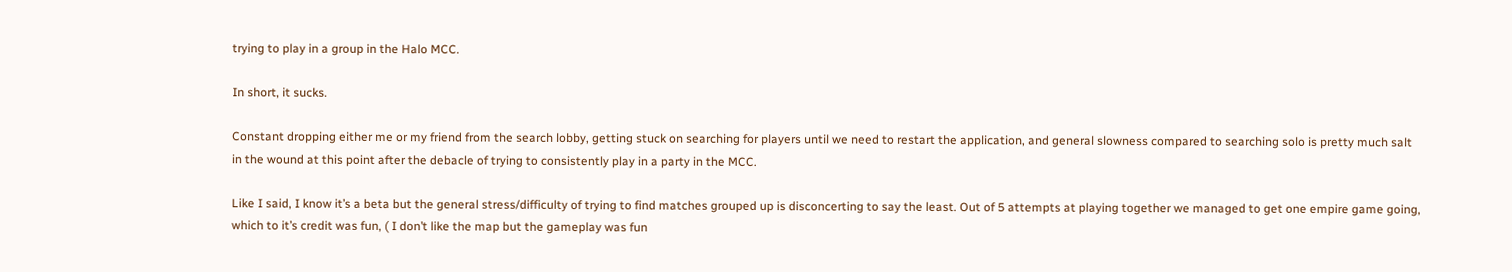trying to play in a group in the Halo MCC.

In short, it sucks.

Constant dropping either me or my friend from the search lobby, getting stuck on searching for players until we need to restart the application, and general slowness compared to searching solo is pretty much salt in the wound at this point after the debacle of trying to consistently play in a party in the MCC.

Like I said, I know it’s a beta but the general stress/difficulty of trying to find matches grouped up is disconcerting to say the least. Out of 5 attempts at playing together we managed to get one empire game going, which to it’s credit was fun, ( I don’t like the map but the gameplay was fun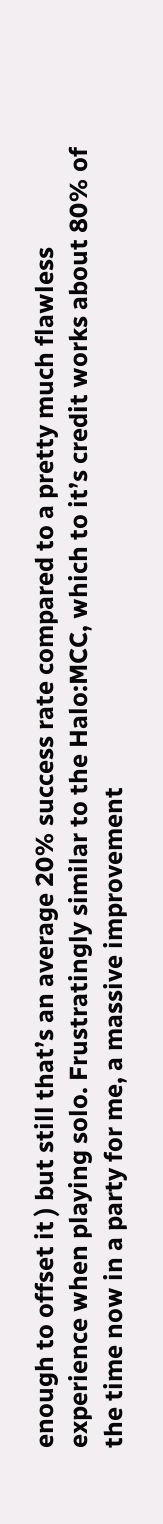enough to offset it ) but still that’s an average 20% success rate compared to a pretty much flawless experience when playing solo. Frustratingly similar to the Halo:MCC, which to it’s credit works about 80% of the time now in a party for me, a massive improvement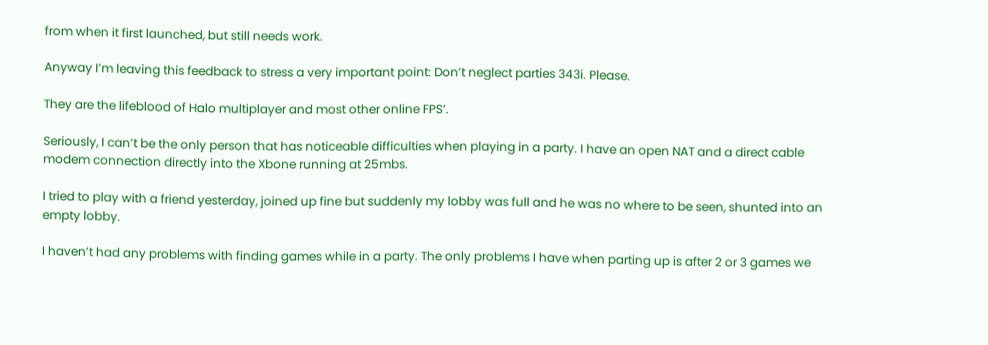from when it first launched, but still needs work.

Anyway I’m leaving this feedback to stress a very important point: Don’t neglect parties 343i. Please.

They are the lifeblood of Halo multiplayer and most other online FPS’.

Seriously, I can’t be the only person that has noticeable difficulties when playing in a party. I have an open NAT and a direct cable modem connection directly into the Xbone running at 25mbs.

I tried to play with a friend yesterday, joined up fine but suddenly my lobby was full and he was no where to be seen, shunted into an empty lobby.

I haven’t had any problems with finding games while in a party. The only problems I have when parting up is after 2 or 3 games we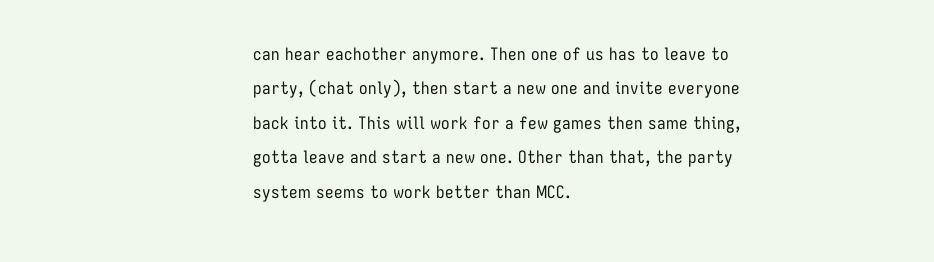can hear eachother anymore. Then one of us has to leave to party, (chat only), then start a new one and invite everyone back into it. This will work for a few games then same thing, gotta leave and start a new one. Other than that, the party system seems to work better than MCC.